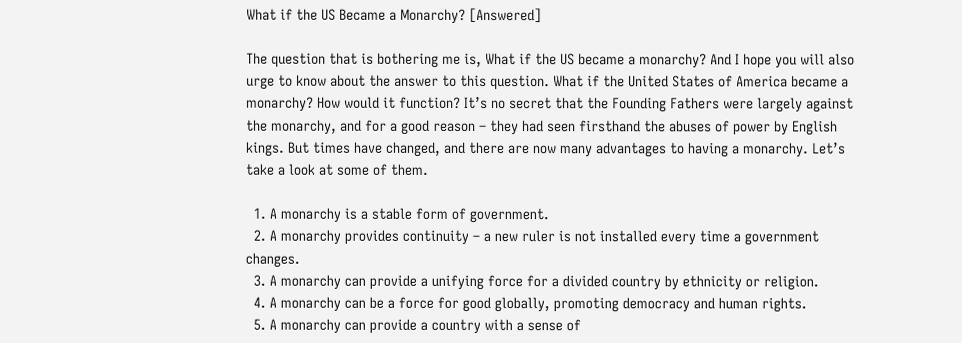What if the US Became a Monarchy? [Answered]

The question that is bothering me is, What if the US became a monarchy? And I hope you will also urge to know about the answer to this question. What if the United States of America became a monarchy? How would it function? It’s no secret that the Founding Fathers were largely against the monarchy, and for a good reason – they had seen firsthand the abuses of power by English kings. But times have changed, and there are now many advantages to having a monarchy. Let’s take a look at some of them.

  1. A monarchy is a stable form of government.
  2. A monarchy provides continuity – a new ruler is not installed every time a government changes.
  3. A monarchy can provide a unifying force for a divided country by ethnicity or religion.
  4. A monarchy can be a force for good globally, promoting democracy and human rights.
  5. A monarchy can provide a country with a sense of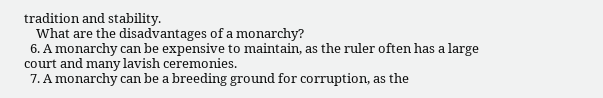tradition and stability.
    What are the disadvantages of a monarchy?
  6. A monarchy can be expensive to maintain, as the ruler often has a large court and many lavish ceremonies.
  7. A monarchy can be a breeding ground for corruption, as the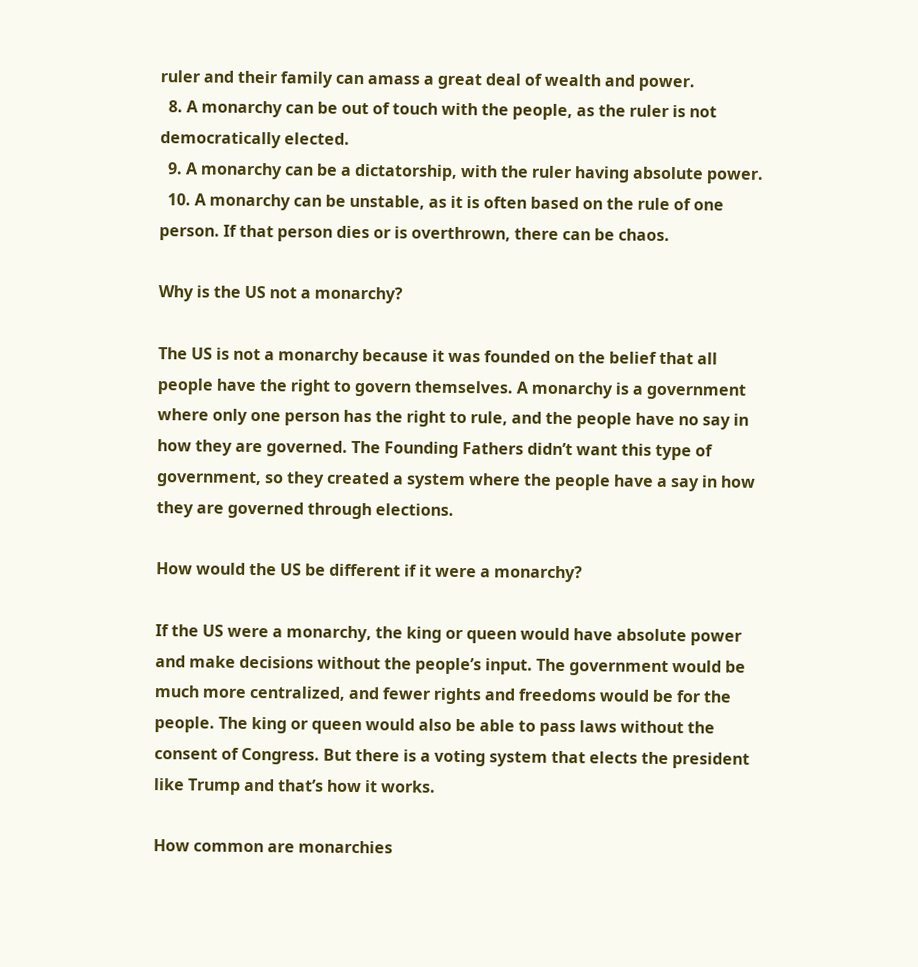ruler and their family can amass a great deal of wealth and power.
  8. A monarchy can be out of touch with the people, as the ruler is not democratically elected.
  9. A monarchy can be a dictatorship, with the ruler having absolute power.
  10. A monarchy can be unstable, as it is often based on the rule of one person. If that person dies or is overthrown, there can be chaos.

Why is the US not a monarchy?

The US is not a monarchy because it was founded on the belief that all people have the right to govern themselves. A monarchy is a government where only one person has the right to rule, and the people have no say in how they are governed. The Founding Fathers didn’t want this type of government, so they created a system where the people have a say in how they are governed through elections.

How would the US be different if it were a monarchy?

If the US were a monarchy, the king or queen would have absolute power and make decisions without the people’s input. The government would be much more centralized, and fewer rights and freedoms would be for the people. The king or queen would also be able to pass laws without the consent of Congress. But there is a voting system that elects the president like Trump and that’s how it works.

How common are monarchies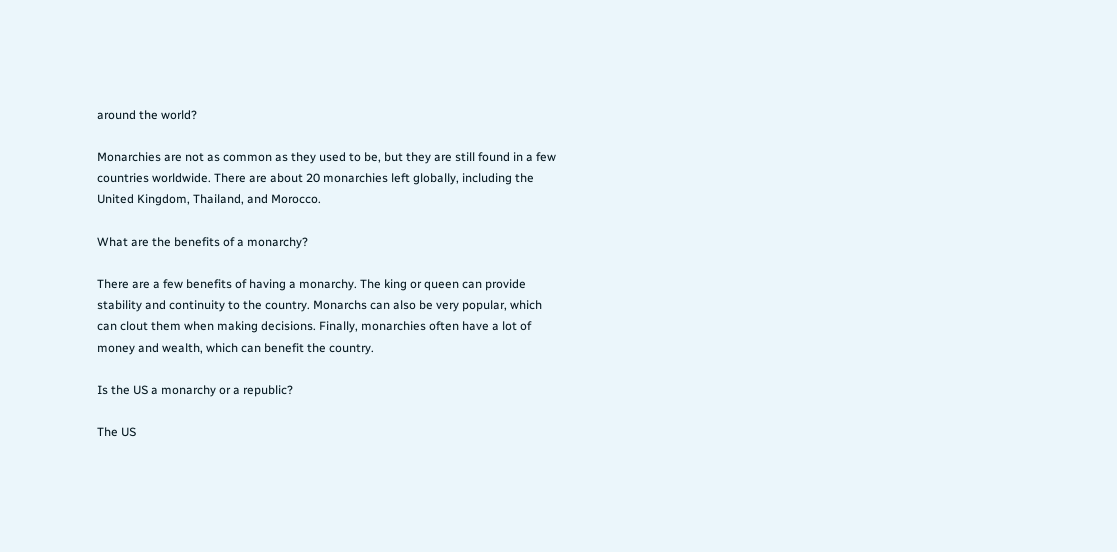around the world?

Monarchies are not as common as they used to be, but they are still found in a few countries worldwide. There are about 20 monarchies left globally, including the United Kingdom, Thailand, and Morocco.

What are the benefits of a monarchy?

There are a few benefits of having a monarchy. The king or queen can provide stability and continuity to the country. Monarchs can also be very popular, which can clout them when making decisions. Finally, monarchies often have a lot of money and wealth, which can benefit the country.

Is the US a monarchy or a republic?

The US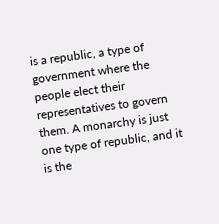is a republic, a type of government where the people elect their representatives to govern them. A monarchy is just one type of republic, and it is the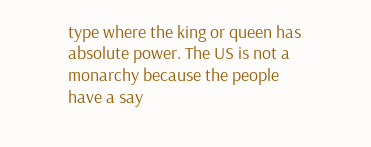type where the king or queen has absolute power. The US is not a monarchy because the people have a say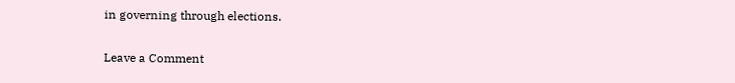in governing through elections.

Leave a Comment